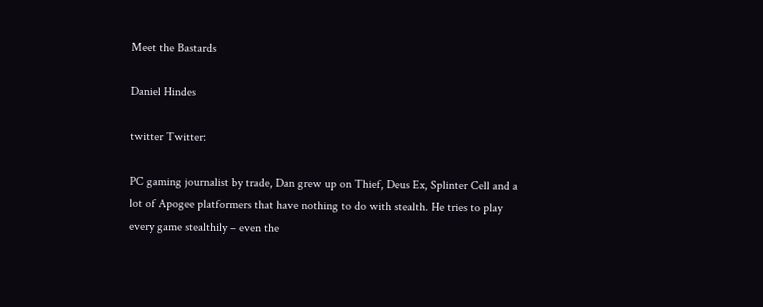Meet the Bastards

Daniel Hindes

twitter Twitter:

PC gaming journalist by trade, Dan grew up on Thief, Deus Ex, Splinter Cell and a lot of Apogee platformers that have nothing to do with stealth. He tries to play every game stealthily – even the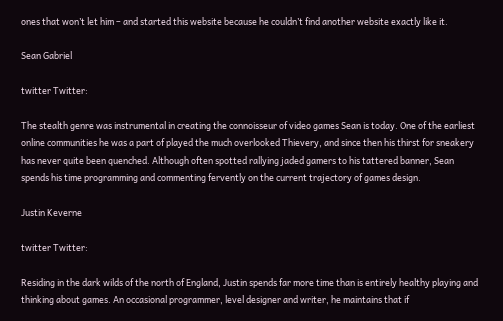ones that won’t let him – and started this website because he couldn’t find another website exactly like it.

Sean Gabriel

twitter Twitter:

The stealth genre was instrumental in creating the connoisseur of video games Sean is today. One of the earliest online communities he was a part of played the much overlooked Thievery, and since then his thirst for sneakery has never quite been quenched. Although often spotted rallying jaded gamers to his tattered banner, Sean spends his time programming and commenting fervently on the current trajectory of games design.

Justin Keverne

twitter Twitter:

Residing in the dark wilds of the north of England, Justin spends far more time than is entirely healthy playing and thinking about games. An occasional programmer, level designer and writer, he maintains that if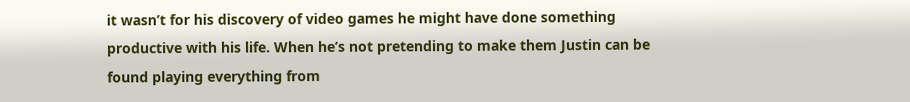it wasn’t for his discovery of video games he might have done something productive with his life. When he’s not pretending to make them Justin can be found playing everything from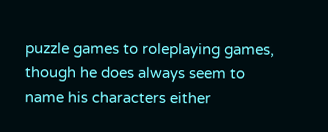puzzle games to roleplaying games, though he does always seem to name his characters either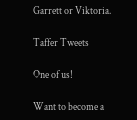Garrett or Viktoria.

Taffer Tweets

One of us!

Want to become a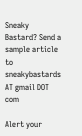Sneaky Bastard? Send a sample article to sneakybastards AT gmail DOT com

Alert your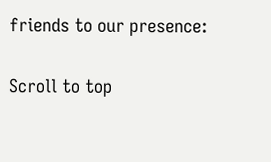friends to our presence:

Scroll to top